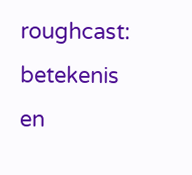roughcast: betekenis en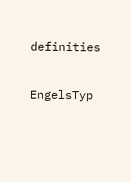definities

EngelsTyp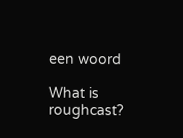een woord

What is roughcast?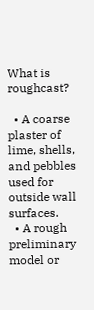What is roughcast?

  • A coarse plaster of lime, shells, and pebbles used for outside wall surfaces.
  • A rough preliminary model or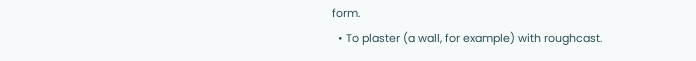form.
  • To plaster (a wall, for example) with roughcast.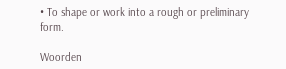• To shape or work into a rough or preliminary form.

Woorden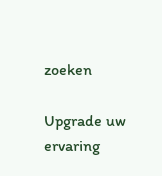zoeken

Upgrade uw ervaring